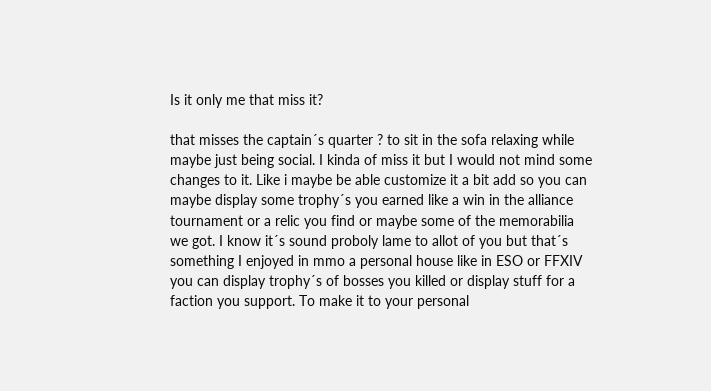Is it only me that miss it?

that misses the captain´s quarter ? to sit in the sofa relaxing while maybe just being social. I kinda of miss it but I would not mind some changes to it. Like i maybe be able customize it a bit add so you can maybe display some trophy´s you earned like a win in the alliance tournament or a relic you find or maybe some of the memorabilia we got. I know it´s sound proboly lame to allot of you but that´s something I enjoyed in mmo a personal house like in ESO or FFXIV you can display trophy´s of bosses you killed or display stuff for a faction you support. To make it to your personal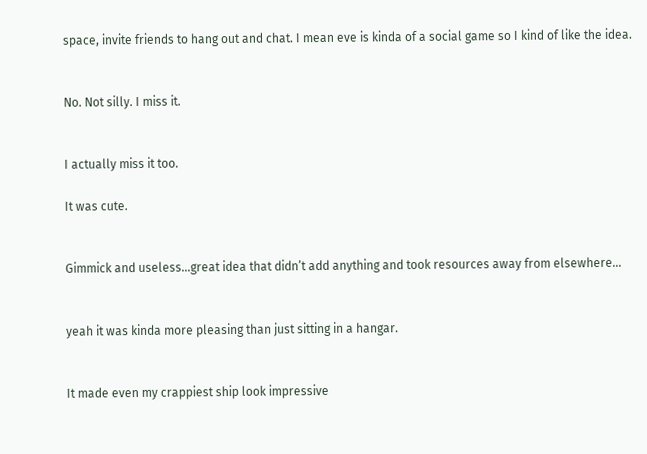space, invite friends to hang out and chat. I mean eve is kinda of a social game so I kind of like the idea.


No. Not silly. I miss it.


I actually miss it too.

It was cute.


Gimmick and useless…great idea that didn’t add anything and took resources away from elsewhere…


yeah it was kinda more pleasing than just sitting in a hangar.


It made even my crappiest ship look impressive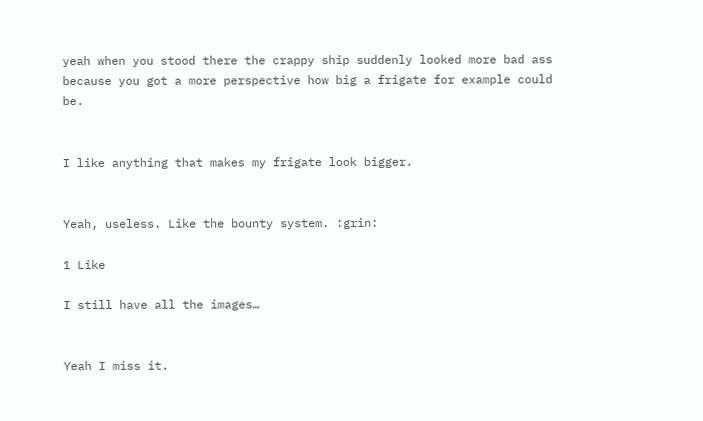yeah when you stood there the crappy ship suddenly looked more bad ass because you got a more perspective how big a frigate for example could be.


I like anything that makes my frigate look bigger.


Yeah, useless. Like the bounty system. :grin:

1 Like

I still have all the images…


Yeah I miss it.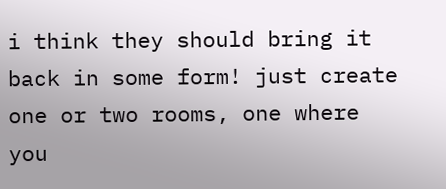i think they should bring it back in some form! just create one or two rooms, one where you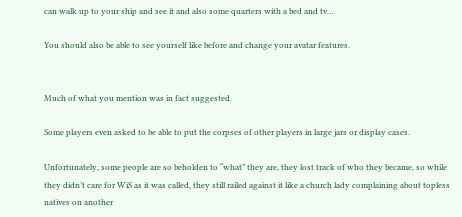can walk up to your ship and see it and also some quarters with a bed and tv…

You should also be able to see yourself like before and change your avatar features.


Much of what you mention was in fact suggested.

Some players even asked to be able to put the corpses of other players in large jars or display cases.

Unfortunately, some people are so beholden to “what” they are, they lost track of who they became, so while they didn’t care for WiS as it was called, they still railed against it like a church lady complaining about topless natives on another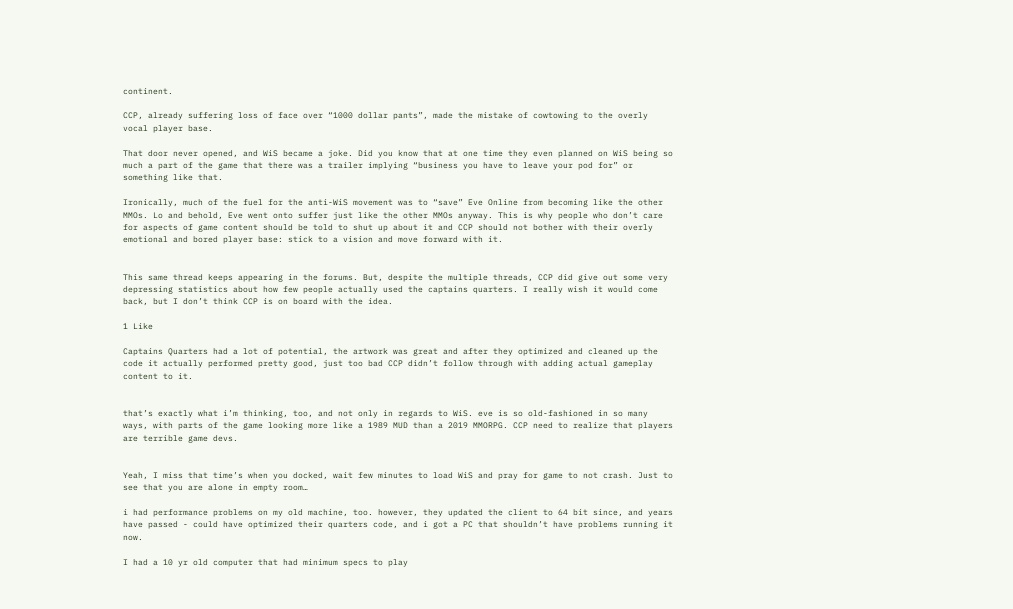continent.

CCP, already suffering loss of face over “1000 dollar pants”, made the mistake of cowtowing to the overly vocal player base.

That door never opened, and WiS became a joke. Did you know that at one time they even planned on WiS being so much a part of the game that there was a trailer implying “business you have to leave your pod for” or something like that.

Ironically, much of the fuel for the anti-WiS movement was to “save” Eve Online from becoming like the other MMOs. Lo and behold, Eve went onto suffer just like the other MMOs anyway. This is why people who don’t care for aspects of game content should be told to shut up about it and CCP should not bother with their overly emotional and bored player base: stick to a vision and move forward with it.


This same thread keeps appearing in the forums. But, despite the multiple threads, CCP did give out some very depressing statistics about how few people actually used the captains quarters. I really wish it would come back, but I don’t think CCP is on board with the idea.

1 Like

Captains Quarters had a lot of potential, the artwork was great and after they optimized and cleaned up the code it actually performed pretty good, just too bad CCP didn’t follow through with adding actual gameplay content to it.


that’s exactly what i’m thinking, too, and not only in regards to WiS. eve is so old-fashioned in so many ways, with parts of the game looking more like a 1989 MUD than a 2019 MMORPG. CCP need to realize that players are terrible game devs.


Yeah, I miss that time’s when you docked, wait few minutes to load WiS and pray for game to not crash. Just to see that you are alone in empty room…

i had performance problems on my old machine, too. however, they updated the client to 64 bit since, and years have passed - could have optimized their quarters code, and i got a PC that shouldn’t have problems running it now.

I had a 10 yr old computer that had minimum specs to play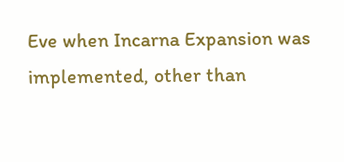Eve when Incarna Expansion was implemented, other than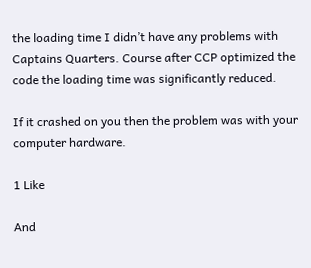the loading time I didn’t have any problems with Captains Quarters. Course after CCP optimized the code the loading time was significantly reduced.

If it crashed on you then the problem was with your computer hardware.

1 Like

And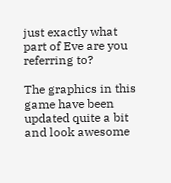just exactly what part of Eve are you referring to?

The graphics in this game have been updated quite a bit and look awesome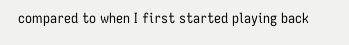compared to when I first started playing back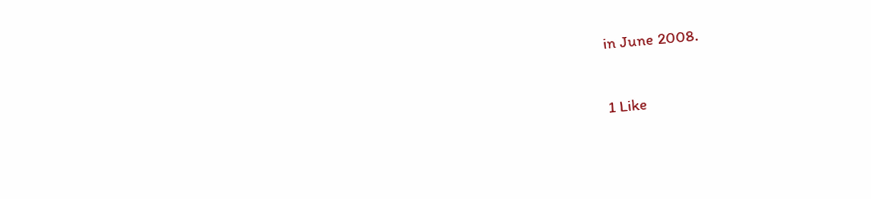in June 2008.

1 Like